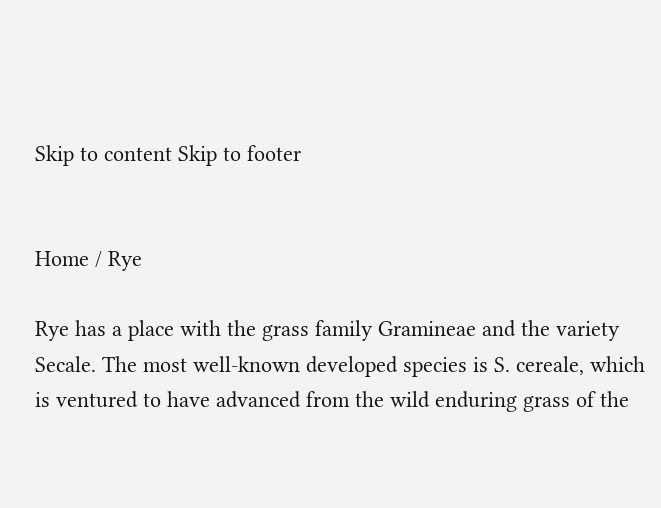Skip to content Skip to footer


Home / Rye

Rye has a place with the grass family Gramineae and the variety Secale. The most well-known developed species is S. cereale, which is ventured to have advanced from the wild enduring grass of the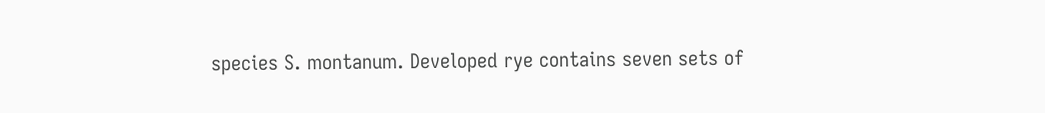species S. montanum. Developed rye contains seven sets of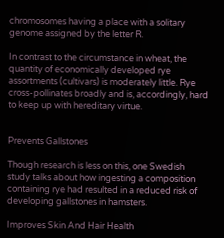chromosomes having a place with a solitary genome assigned by the letter R.

In contrast to the circumstance in wheat, the quantity of economically developed rye assortments (cultivars) is moderately little. Rye cross-pollinates broadly and is, accordingly, hard to keep up with hereditary virtue.


Prevents Gallstones

Though research is less on this, one Swedish study talks about how ingesting a composition containing rye had resulted in a reduced risk of developing gallstones in hamsters.

Improves Skin And Hair Health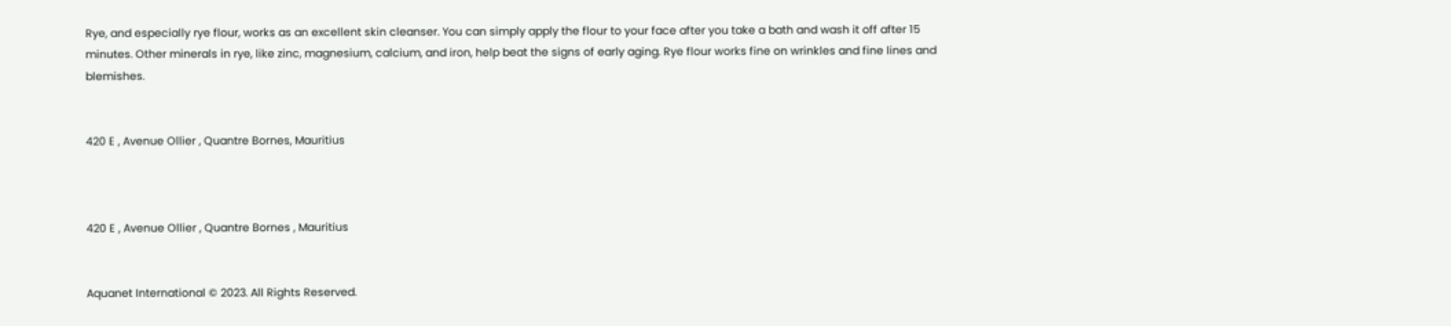Rye, and especially rye flour, works as an excellent skin cleanser. You can simply apply the flour to your face after you take a bath and wash it off after 15 minutes. Other minerals in rye, like zinc, magnesium, calcium, and iron, help beat the signs of early aging. Rye flour works fine on wrinkles and fine lines and blemishes.


420 E , Avenue Ollier , Quantre Bornes, Mauritius



420 E , Avenue Ollier , Quantre Bornes , Mauritius


Aquanet International © 2023. All Rights Reserved.